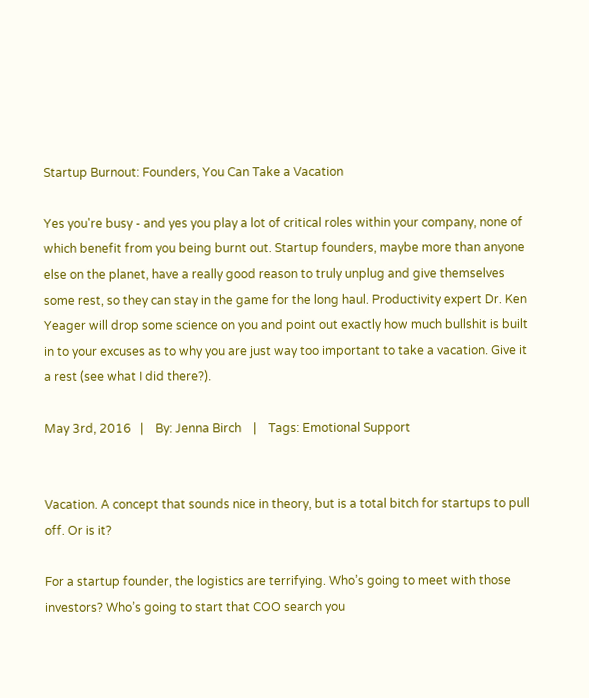Startup Burnout: Founders, You Can Take a Vacation

Yes you're busy - and yes you play a lot of critical roles within your company, none of which benefit from you being burnt out. Startup founders, maybe more than anyone else on the planet, have a really good reason to truly unplug and give themselves some rest, so they can stay in the game for the long haul. Productivity expert Dr. Ken Yeager will drop some science on you and point out exactly how much bullshit is built in to your excuses as to why you are just way too important to take a vacation. Give it a rest (see what I did there?).

May 3rd, 2016   |    By: Jenna Birch    |    Tags: Emotional Support


Vacation. A concept that sounds nice in theory, but is a total bitch for startups to pull off. Or is it?

For a startup founder, the logistics are terrifying. Who’s going to meet with those investors? Who’s going to start that COO search you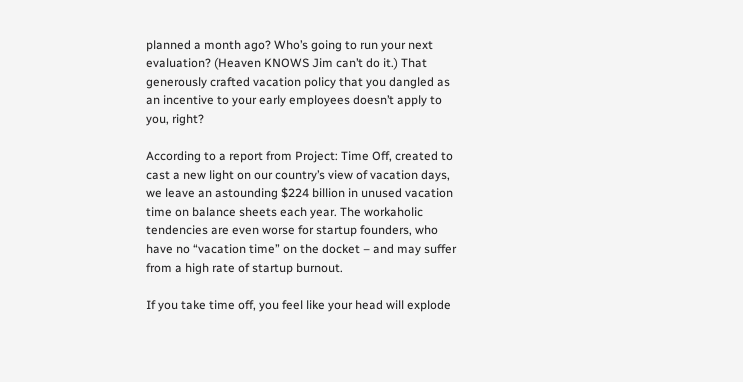planned a month ago? Who’s going to run your next evaluation? (Heaven KNOWS Jim can’t do it.) That generously crafted vacation policy that you dangled as an incentive to your early employees doesn’t apply to you, right?

According to a report from Project: Time Off, created to cast a new light on our country’s view of vacation days, we leave an astounding $224 billion in unused vacation time on balance sheets each year. The workaholic tendencies are even worse for startup founders, who have no “vacation time” on the docket – and may suffer from a high rate of startup burnout.

If you take time off, you feel like your head will explode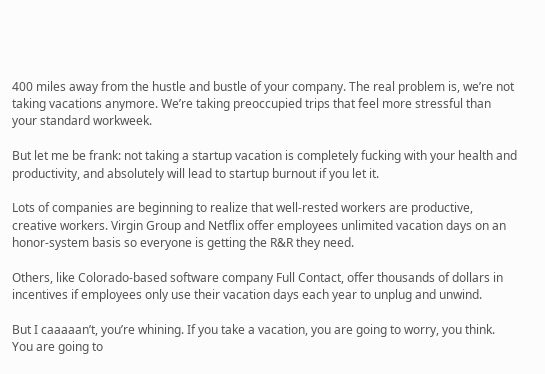400 miles away from the hustle and bustle of your company. The real problem is, we’re not taking vacations anymore. We’re taking preoccupied trips that feel more stressful than your standard workweek.

But let me be frank: not taking a startup vacation is completely fucking with your health and productivity, and absolutely will lead to startup burnout if you let it.

Lots of companies are beginning to realize that well-rested workers are productive, creative workers. Virgin Group and Netflix offer employees unlimited vacation days on an honor-system basis so everyone is getting the R&R they need.

Others, like Colorado-based software company Full Contact, offer thousands of dollars in incentives if employees only use their vacation days each year to unplug and unwind.

But I caaaaan’t, you’re whining. If you take a vacation, you are going to worry, you think. You are going to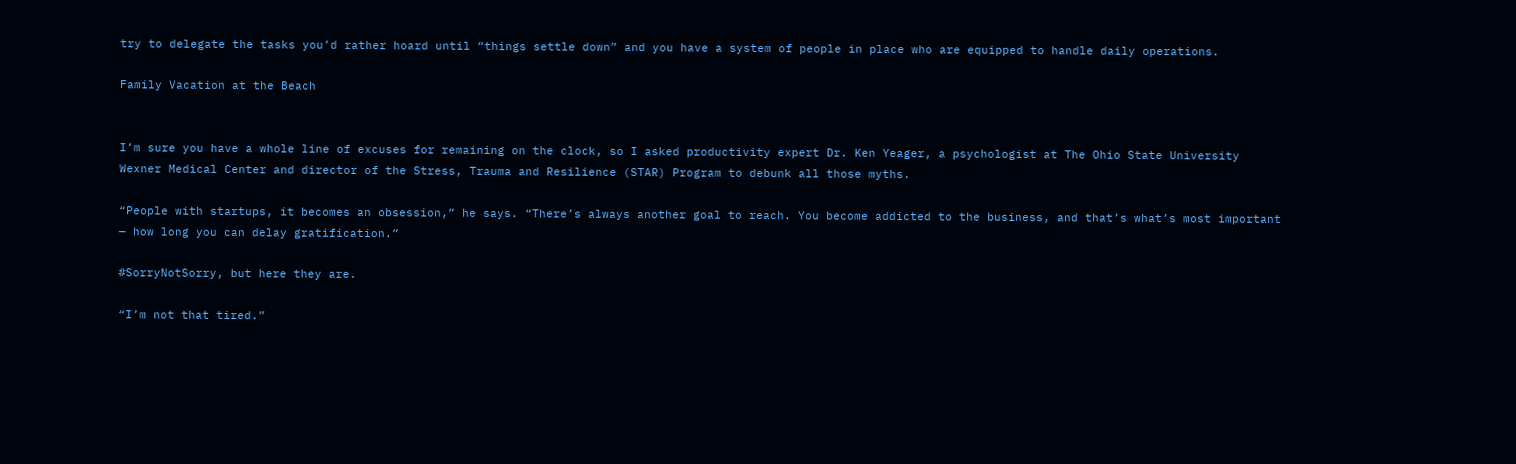try to delegate the tasks you’d rather hoard until “things settle down” and you have a system of people in place who are equipped to handle daily operations.

Family Vacation at the Beach


I’m sure you have a whole line of excuses for remaining on the clock, so I asked productivity expert Dr. Ken Yeager, a psychologist at The Ohio State University Wexner Medical Center and director of the Stress, Trauma and Resilience (STAR) Program to debunk all those myths.

“People with startups, it becomes an obsession,” he says. “There’s always another goal to reach. You become addicted to the business, and that’s what’s most important — how long you can delay gratification.”

#SorryNotSorry, but here they are.

“I’m not that tired.”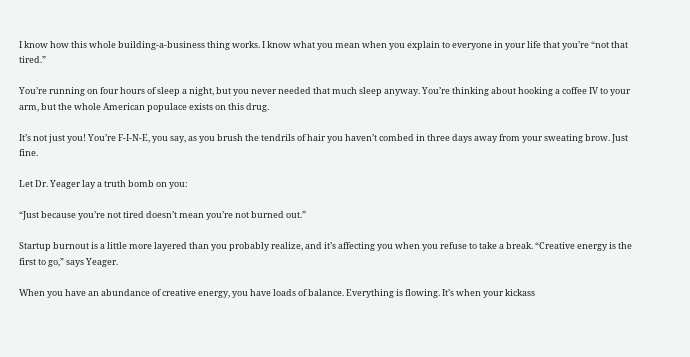I know how this whole building-a-business thing works. I know what you mean when you explain to everyone in your life that you’re “not that tired.”

You’re running on four hours of sleep a night, but you never needed that much sleep anyway. You’re thinking about hooking a coffee IV to your arm, but the whole American populace exists on this drug.

It’s not just you! You’re F-I-N-E, you say, as you brush the tendrils of hair you haven’t combed in three days away from your sweating brow. Just fine.

Let Dr. Yeager lay a truth bomb on you:

“Just because you’re not tired doesn’t mean you’re not burned out.”

Startup burnout is a little more layered than you probably realize, and it’s affecting you when you refuse to take a break. “Creative energy is the first to go,” says Yeager.

When you have an abundance of creative energy, you have loads of balance. Everything is flowing. It’s when your kickass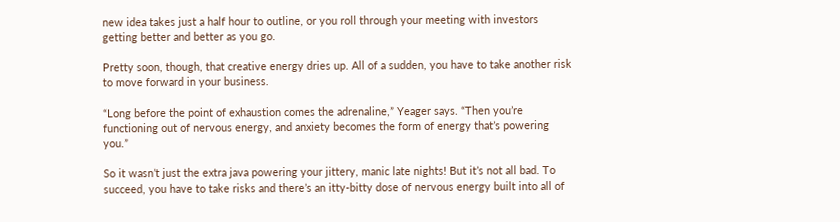new idea takes just a half hour to outline, or you roll through your meeting with investors getting better and better as you go.

Pretty soon, though, that creative energy dries up. All of a sudden, you have to take another risk to move forward in your business.

“Long before the point of exhaustion comes the adrenaline,” Yeager says. “Then you’re functioning out of nervous energy, and anxiety becomes the form of energy that’s powering you.”

So it wasn’t just the extra java powering your jittery, manic late nights! But it’s not all bad. To succeed, you have to take risks and there’s an itty-bitty dose of nervous energy built into all of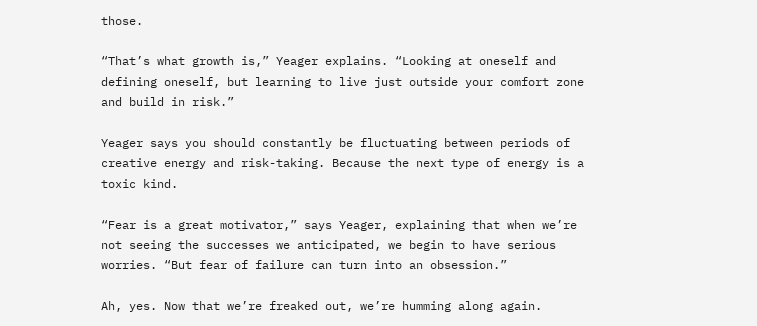those.

“That’s what growth is,” Yeager explains. “Looking at oneself and defining oneself, but learning to live just outside your comfort zone and build in risk.”

Yeager says you should constantly be fluctuating between periods of creative energy and risk-taking. Because the next type of energy is a toxic kind.

“Fear is a great motivator,” says Yeager, explaining that when we’re not seeing the successes we anticipated, we begin to have serious worries. “But fear of failure can turn into an obsession.”

Ah, yes. Now that we’re freaked out, we’re humming along again.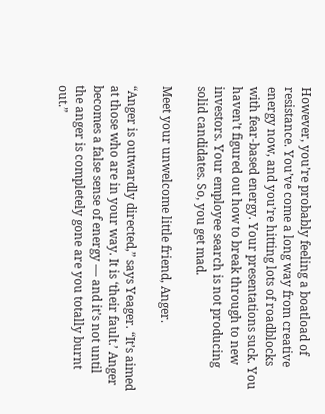However, you’re probably feeling a boatload of resistance. You’ve come a long way from creative energy now, and you’re hitting lots of roadblocks with fear-based energy. Your presentations suck. You haven’t figured out how to break through to new investors. Your employee search is not producing solid candidates. So, you get mad.

Meet your unwelcome little friend, Anger.

“Anger is outwardly directed,” says Yeager. “It’s aimed at those who are in your way. It is ‘their fault.’ Anger becomes a false sense of energy — and it’s not until the anger is completely gone are you totally burnt out.”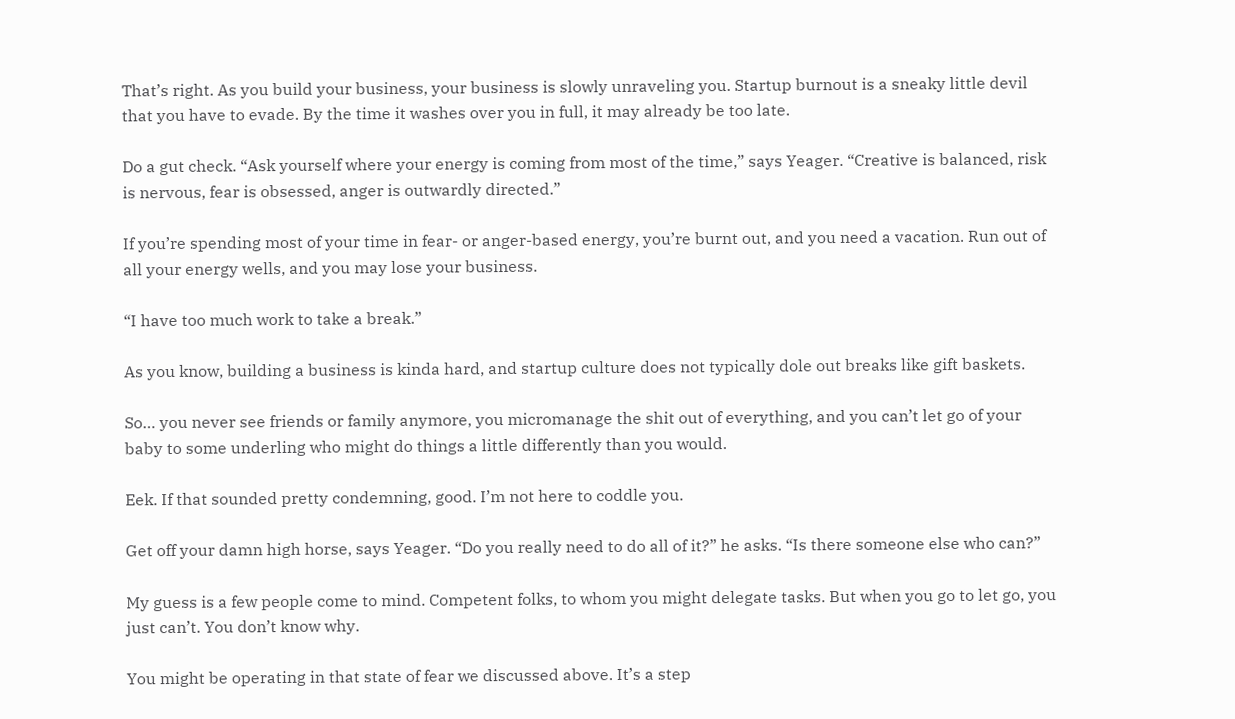That’s right. As you build your business, your business is slowly unraveling you. Startup burnout is a sneaky little devil that you have to evade. By the time it washes over you in full, it may already be too late.

Do a gut check. “Ask yourself where your energy is coming from most of the time,” says Yeager. “Creative is balanced, risk is nervous, fear is obsessed, anger is outwardly directed.”

If you’re spending most of your time in fear- or anger-based energy, you’re burnt out, and you need a vacation. Run out of all your energy wells, and you may lose your business.

“I have too much work to take a break.”

As you know, building a business is kinda hard, and startup culture does not typically dole out breaks like gift baskets.

So… you never see friends or family anymore, you micromanage the shit out of everything, and you can’t let go of your baby to some underling who might do things a little differently than you would.

Eek. If that sounded pretty condemning, good. I’m not here to coddle you.

Get off your damn high horse, says Yeager. “Do you really need to do all of it?” he asks. “Is there someone else who can?”

My guess is a few people come to mind. Competent folks, to whom you might delegate tasks. But when you go to let go, you just can’t. You don’t know why.

You might be operating in that state of fear we discussed above. It’s a step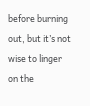before burning out, but it’s not wise to linger on the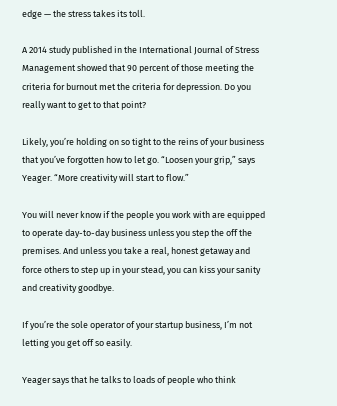edge — the stress takes its toll.

A 2014 study published in the International Journal of Stress Management showed that 90 percent of those meeting the criteria for burnout met the criteria for depression. Do you really want to get to that point?

Likely, you’re holding on so tight to the reins of your business that you’ve forgotten how to let go. “Loosen your grip,” says Yeager. “More creativity will start to flow.”

You will never know if the people you work with are equipped to operate day-to-day business unless you step the off the premises. And unless you take a real, honest getaway and force others to step up in your stead, you can kiss your sanity and creativity goodbye.

If you’re the sole operator of your startup business, I’m not letting you get off so easily.

Yeager says that he talks to loads of people who think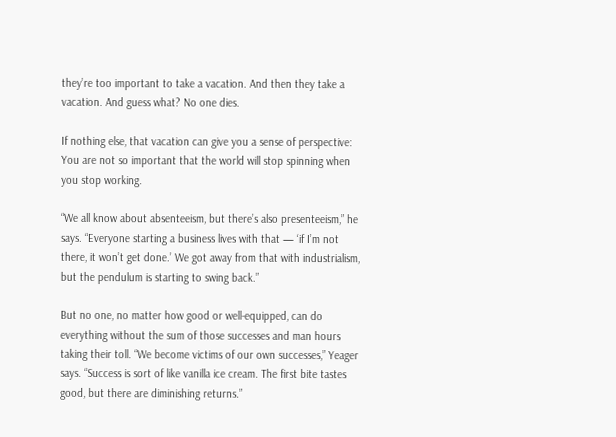they’re too important to take a vacation. And then they take a vacation. And guess what? No one dies.

If nothing else, that vacation can give you a sense of perspective: You are not so important that the world will stop spinning when you stop working.

“We all know about absenteeism, but there’s also presenteeism,” he says. “Everyone starting a business lives with that — ‘if I’m not there, it won’t get done.’ We got away from that with industrialism, but the pendulum is starting to swing back.”

But no one, no matter how good or well-equipped, can do everything without the sum of those successes and man hours taking their toll. “We become victims of our own successes,” Yeager says. “Success is sort of like vanilla ice cream. The first bite tastes good, but there are diminishing returns.”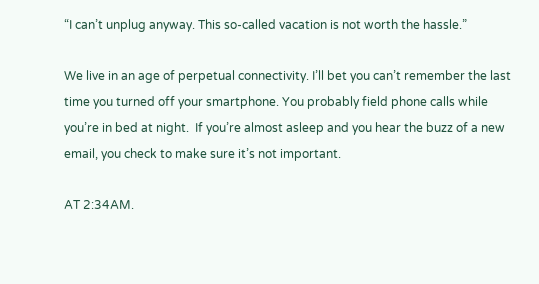“I can’t unplug anyway. This so-called vacation is not worth the hassle.”

We live in an age of perpetual connectivity. I’ll bet you can’t remember the last time you turned off your smartphone. You probably field phone calls while you’re in bed at night.  If you’re almost asleep and you hear the buzz of a new email, you check to make sure it’s not important.

AT 2:34AM.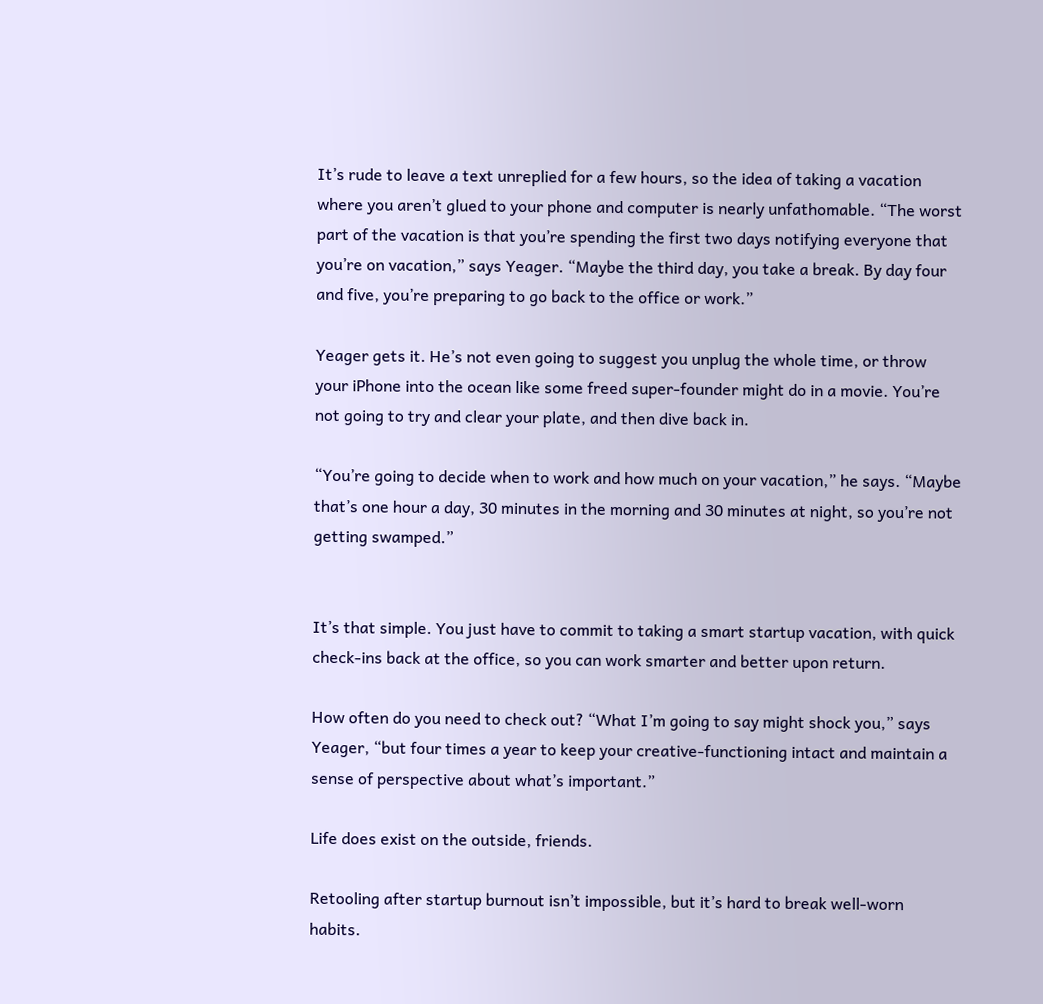It’s rude to leave a text unreplied for a few hours, so the idea of taking a vacation where you aren’t glued to your phone and computer is nearly unfathomable. “The worst part of the vacation is that you’re spending the first two days notifying everyone that you’re on vacation,” says Yeager. “Maybe the third day, you take a break. By day four and five, you’re preparing to go back to the office or work.”

Yeager gets it. He’s not even going to suggest you unplug the whole time, or throw your iPhone into the ocean like some freed super-founder might do in a movie. You’re not going to try and clear your plate, and then dive back in.

“You’re going to decide when to work and how much on your vacation,” he says. “Maybe that’s one hour a day, 30 minutes in the morning and 30 minutes at night, so you’re not getting swamped.”


It’s that simple. You just have to commit to taking a smart startup vacation, with quick check-ins back at the office, so you can work smarter and better upon return.

How often do you need to check out? “What I’m going to say might shock you,” says Yeager, “but four times a year to keep your creative-functioning intact and maintain a sense of perspective about what’s important.”

Life does exist on the outside, friends.

Retooling after startup burnout isn’t impossible, but it’s hard to break well-worn habits.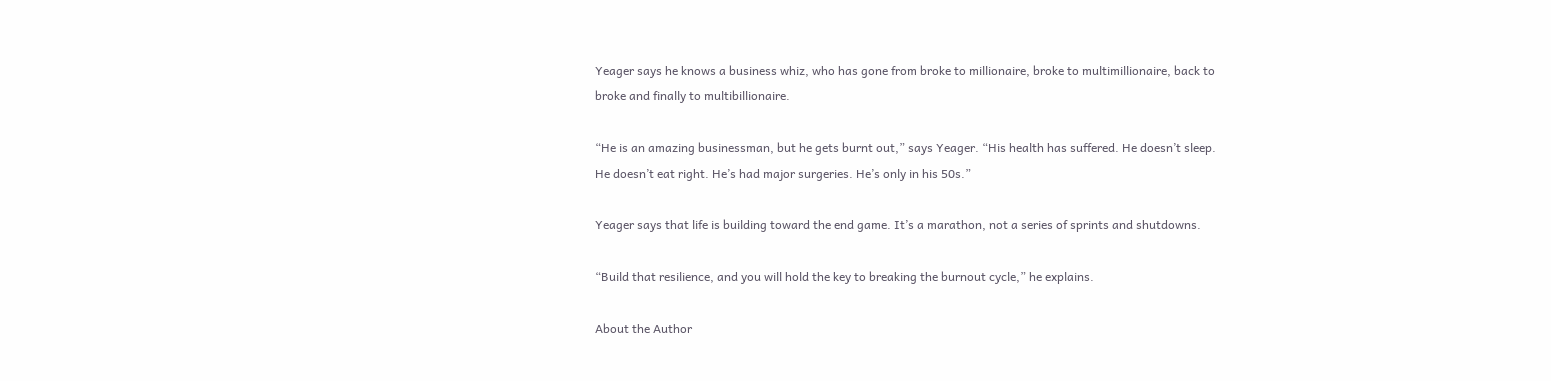Yeager says he knows a business whiz, who has gone from broke to millionaire, broke to multimillionaire, back to broke and finally to multibillionaire.

“He is an amazing businessman, but he gets burnt out,” says Yeager. “His health has suffered. He doesn’t sleep. He doesn’t eat right. He’s had major surgeries. He’s only in his 50s.”

Yeager says that life is building toward the end game. It’s a marathon, not a series of sprints and shutdowns.

“Build that resilience, and you will hold the key to breaking the burnout cycle,” he explains.

About the Author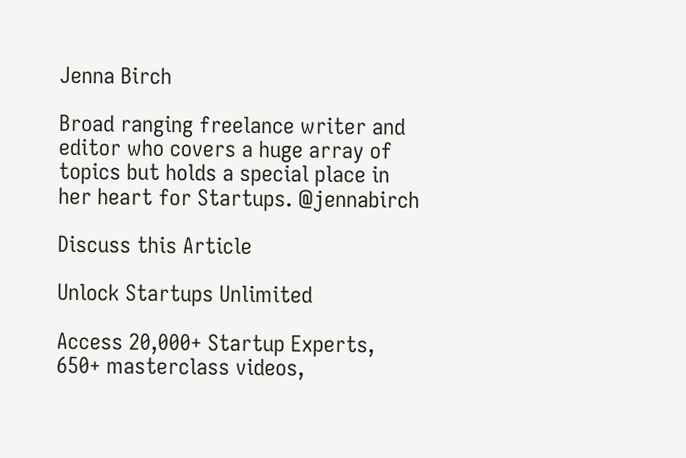Jenna Birch

Broad ranging freelance writer and editor who covers a huge array of topics but holds a special place in her heart for Startups. @jennabirch

Discuss this Article

Unlock Startups Unlimited

Access 20,000+ Startup Experts, 650+ masterclass videos,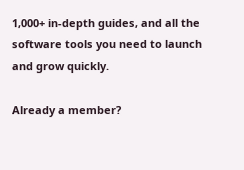1,000+ in-depth guides, and all the software tools you need to launch and grow quickly.

Already a member?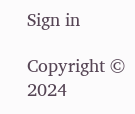Sign in

Copyright © 2024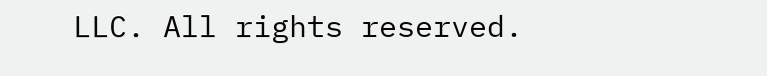LLC. All rights reserved.